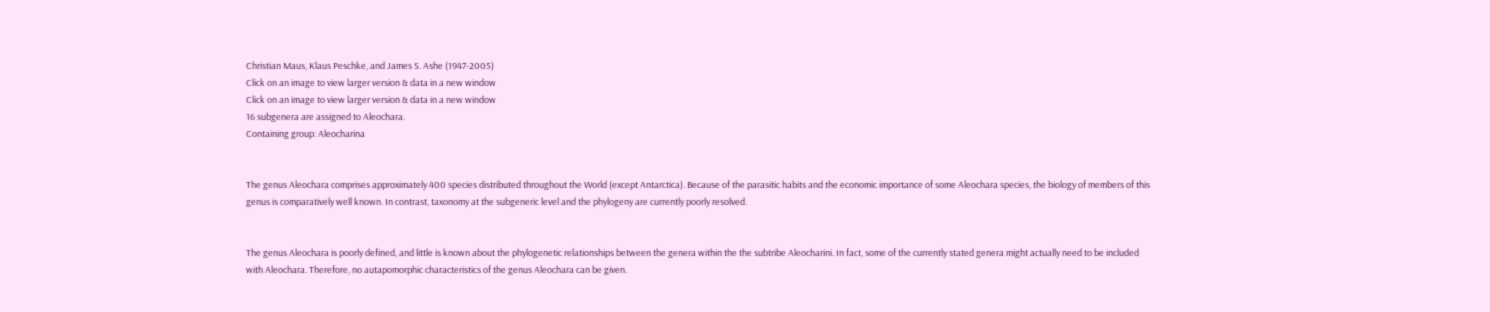Christian Maus, Klaus Peschke, and James S. Ashe (1947-2005)
Click on an image to view larger version & data in a new window
Click on an image to view larger version & data in a new window
16 subgenera are assigned to Aleochara.
Containing group: Aleocharina


The genus Aleochara comprises approximately 400 species distributed throughout the World (except Antarctica). Because of the parasitic habits and the economic importance of some Aleochara species, the biology of members of this genus is comparatively well known. In contrast, taxonomy at the subgeneric level and the phylogeny are currently poorly resolved.


The genus Aleochara is poorly defined, and little is known about the phylogenetic relationships between the genera within the the subtribe Aleocharini. In fact, some of the currently stated genera might actually need to be included with Aleochara. Therefore, no autapomorphic characteristics of the genus Aleochara can be given.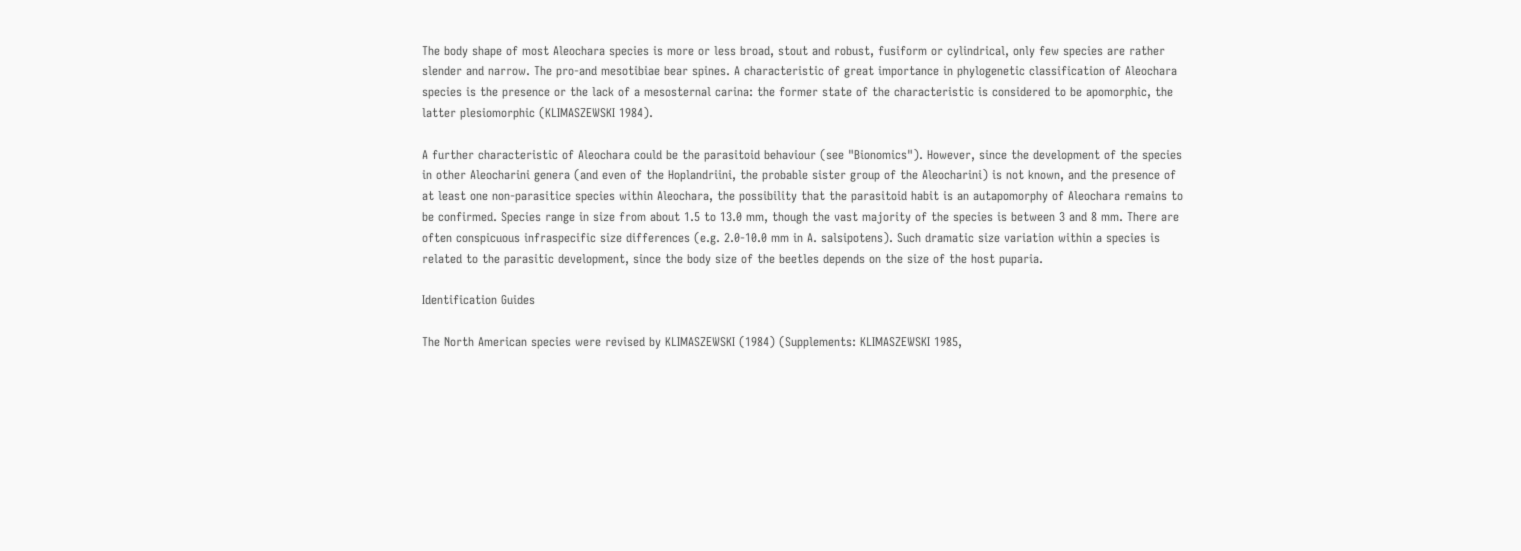The body shape of most Aleochara species is more or less broad, stout and robust, fusiform or cylindrical, only few species are rather slender and narrow. The pro-and mesotibiae bear spines. A characteristic of great importance in phylogenetic classification of Aleochara species is the presence or the lack of a mesosternal carina: the former state of the characteristic is considered to be apomorphic, the latter plesiomorphic (KLIMASZEWSKI 1984).

A further characteristic of Aleochara could be the parasitoid behaviour (see "Bionomics"). However, since the development of the species in other Aleocharini genera (and even of the Hoplandriini, the probable sister group of the Aleocharini) is not known, and the presence of at least one non-parasitice species within Aleochara, the possibility that the parasitoid habit is an autapomorphy of Aleochara remains to be confirmed. Species range in size from about 1.5 to 13.0 mm, though the vast majority of the species is between 3 and 8 mm. There are often conspicuous infraspecific size differences (e.g. 2.0-10.0 mm in A. salsipotens). Such dramatic size variation within a species is related to the parasitic development, since the body size of the beetles depends on the size of the host puparia.

Identification Guides

The North American species were revised by KLIMASZEWSKI (1984) (Supplements: KLIMASZEWSKI 1985,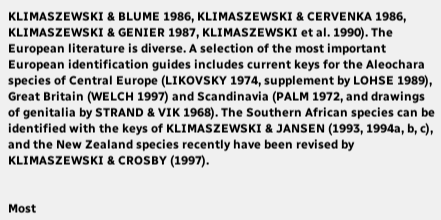KLIMASZEWSKI & BLUME 1986, KLIMASZEWSKI & CERVENKA 1986, KLIMASZEWSKI & GENIER 1987, KLIMASZEWSKI et al. 1990). The European literature is diverse. A selection of the most important European identification guides includes current keys for the Aleochara species of Central Europe (LIKOVSKY 1974, supplement by LOHSE 1989), Great Britain (WELCH 1997) and Scandinavia (PALM 1972, and drawings of genitalia by STRAND & VIK 1968). The Southern African species can be identified with the keys of KLIMASZEWSKI & JANSEN (1993, 1994a, b, c), and the New Zealand species recently have been revised by KLIMASZEWSKI & CROSBY (1997).


Most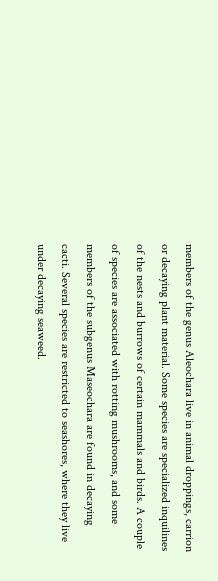members of the genus Aleochara live in animal droppings, carrion or decaying plant material. Some species are specialized inquilines of the nests and burrows of certain mammals and birds. A couple of species are associated with rotting mushrooms, and some members of the subgenus Maseochara are found in decaying cacti. Several species are restricted to seashores, where they live under decaying seaweed.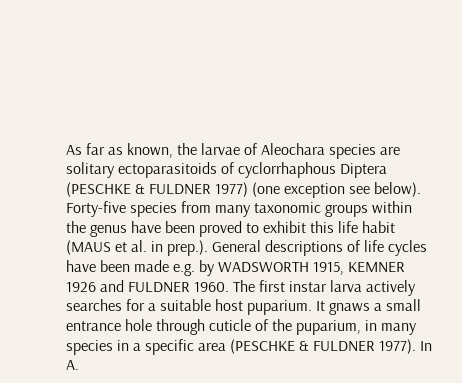As far as known, the larvae of Aleochara species are solitary ectoparasitoids of cyclorrhaphous Diptera (PESCHKE & FULDNER 1977) (one exception see below). Forty-five species from many taxonomic groups within the genus have been proved to exhibit this life habit (MAUS et al. in prep.). General descriptions of life cycles have been made e.g. by WADSWORTH 1915, KEMNER 1926 and FULDNER 1960. The first instar larva actively searches for a suitable host puparium. It gnaws a small entrance hole through cuticle of the puparium, in many species in a specific area (PESCHKE & FULDNER 1977). In A.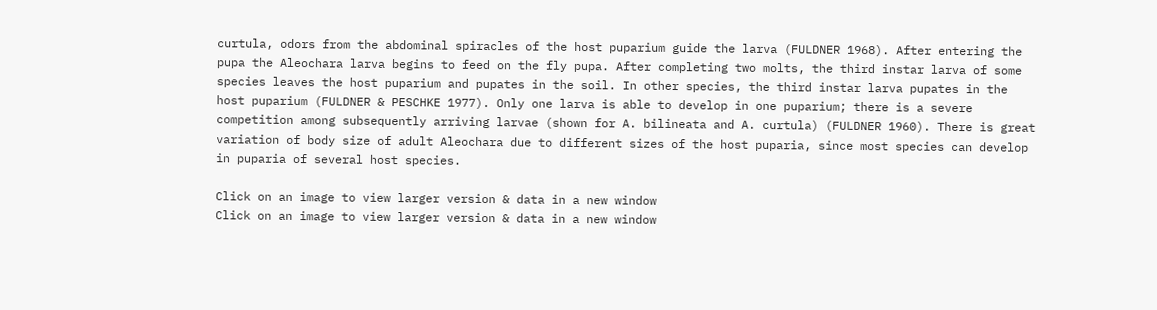curtula, odors from the abdominal spiracles of the host puparium guide the larva (FULDNER 1968). After entering the pupa the Aleochara larva begins to feed on the fly pupa. After completing two molts, the third instar larva of some species leaves the host puparium and pupates in the soil. In other species, the third instar larva pupates in the host puparium (FULDNER & PESCHKE 1977). Only one larva is able to develop in one puparium; there is a severe competition among subsequently arriving larvae (shown for A. bilineata and A. curtula) (FULDNER 1960). There is great variation of body size of adult Aleochara due to different sizes of the host puparia, since most species can develop in puparia of several host species.

Click on an image to view larger version & data in a new window
Click on an image to view larger version & data in a new window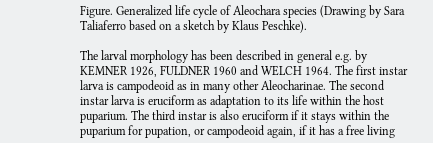Figure. Generalized life cycle of Aleochara species (Drawing by Sara Taliaferro based on a sketch by Klaus Peschke).

The larval morphology has been described in general e.g. by KEMNER 1926, FULDNER 1960 and WELCH 1964. The first instar larva is campodeoid as in many other Aleocharinae. The second instar larva is eruciform as adaptation to its life within the host puparium. The third instar is also eruciform if it stays within the puparium for pupation, or campodeoid again, if it has a free living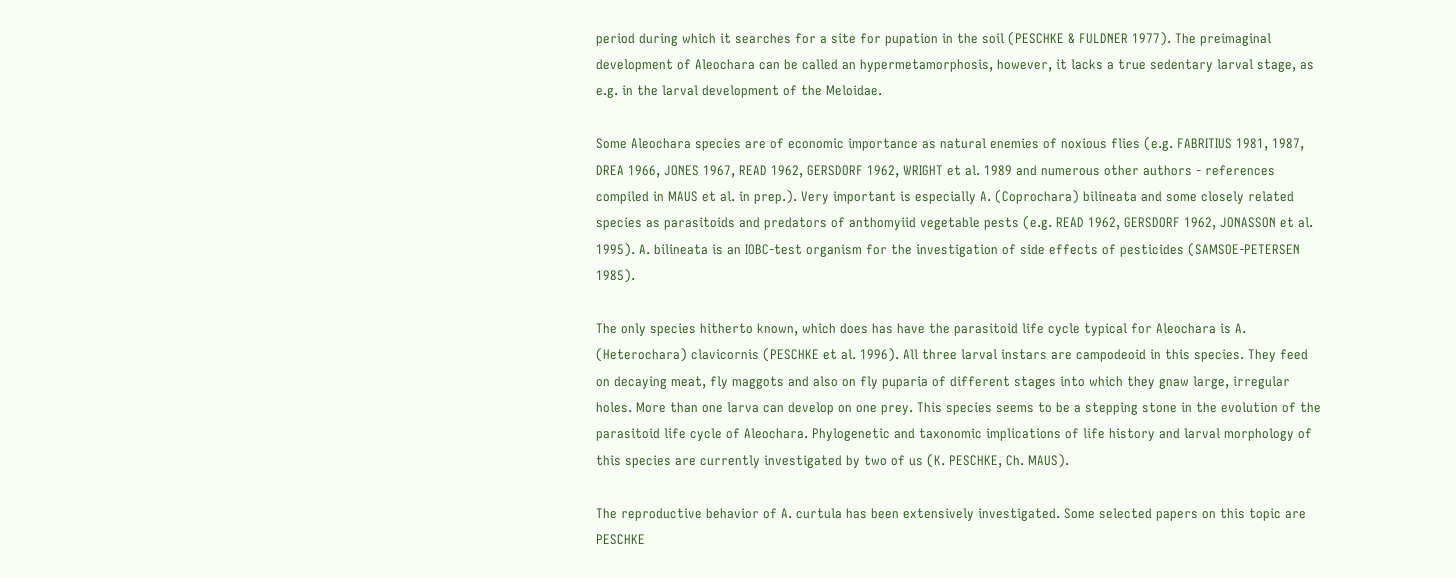period during which it searches for a site for pupation in the soil (PESCHKE & FULDNER 1977). The preimaginal development of Aleochara can be called an hypermetamorphosis, however, it lacks a true sedentary larval stage, as e.g. in the larval development of the Meloidae.

Some Aleochara species are of economic importance as natural enemies of noxious flies (e.g. FABRITIUS 1981, 1987, DREA 1966, JONES 1967, READ 1962, GERSDORF 1962, WRIGHT et al. 1989 and numerous other authors - references compiled in MAUS et al. in prep.). Very important is especially A. (Coprochara) bilineata and some closely related species as parasitoids and predators of anthomyiid vegetable pests (e.g. READ 1962, GERSDORF 1962, JONASSON et al. 1995). A. bilineata is an IOBC-test organism for the investigation of side effects of pesticides (SAMSOE-PETERSEN 1985).

The only species hitherto known, which does has have the parasitoid life cycle typical for Aleochara is A. (Heterochara) clavicornis (PESCHKE et al. 1996). All three larval instars are campodeoid in this species. They feed on decaying meat, fly maggots and also on fly puparia of different stages into which they gnaw large, irregular holes. More than one larva can develop on one prey. This species seems to be a stepping stone in the evolution of the parasitoid life cycle of Aleochara. Phylogenetic and taxonomic implications of life history and larval morphology of this species are currently investigated by two of us (K. PESCHKE, Ch. MAUS).

The reproductive behavior of A. curtula has been extensively investigated. Some selected papers on this topic are PESCHKE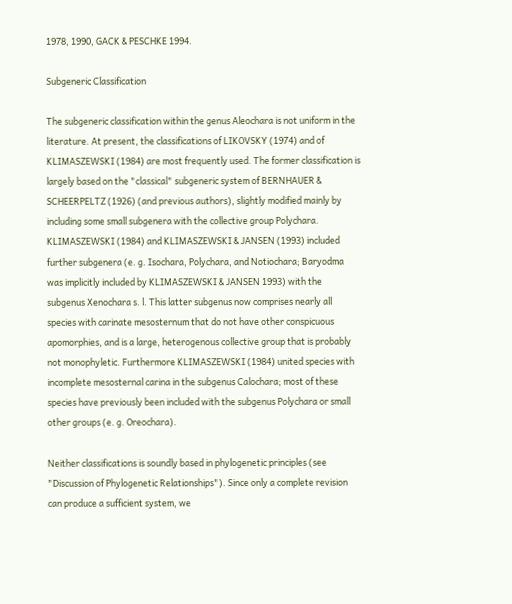1978, 1990, GACK & PESCHKE 1994.

Subgeneric Classification

The subgeneric classification within the genus Aleochara is not uniform in the literature. At present, the classifications of LIKOVSKY (1974) and of KLIMASZEWSKI (1984) are most frequently used. The former classification is largely based on the "classical" subgeneric system of BERNHAUER & SCHEERPELTZ (1926) (and previous authors), slightly modified mainly by including some small subgenera with the collective group Polychara. KLIMASZEWSKI (1984) and KLIMASZEWSKI & JANSEN (1993) included further subgenera (e. g. Isochara, Polychara, and Notiochara; Baryodma was implicitly included by KLIMASZEWSKI & JANSEN 1993) with the subgenus Xenochara s. l. This latter subgenus now comprises nearly all species with carinate mesosternum that do not have other conspicuous apomorphies, and is a large, heterogenous collective group that is probably not monophyletic. Furthermore KLIMASZEWSKI (1984) united species with incomplete mesosternal carina in the subgenus Calochara; most of these species have previously been included with the subgenus Polychara or small other groups (e. g. Oreochara).

Neither classifications is soundly based in phylogenetic principles (see "Discussion of Phylogenetic Relationships"). Since only a complete revision can produce a sufficient system, we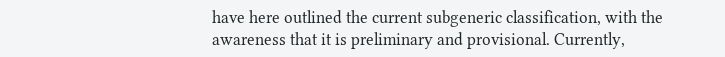have here outlined the current subgeneric classification, with the awareness that it is preliminary and provisional. Currently,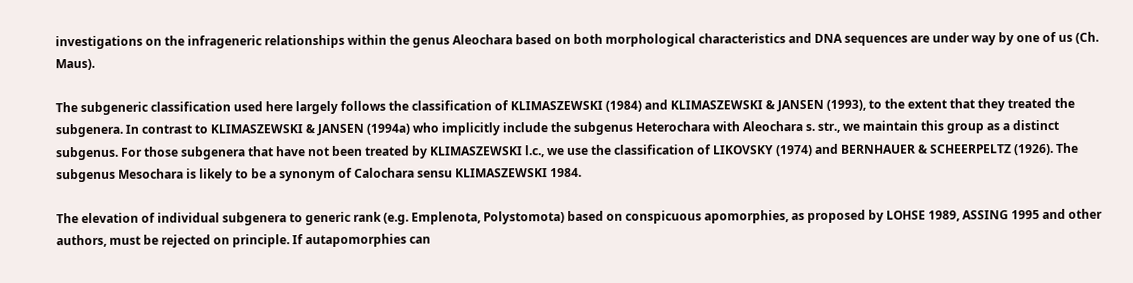investigations on the infrageneric relationships within the genus Aleochara based on both morphological characteristics and DNA sequences are under way by one of us (Ch. Maus).

The subgeneric classification used here largely follows the classification of KLIMASZEWSKI (1984) and KLIMASZEWSKI & JANSEN (1993), to the extent that they treated the subgenera. In contrast to KLIMASZEWSKI & JANSEN (1994a) who implicitly include the subgenus Heterochara with Aleochara s. str., we maintain this group as a distinct subgenus. For those subgenera that have not been treated by KLIMASZEWSKI l.c., we use the classification of LIKOVSKY (1974) and BERNHAUER & SCHEERPELTZ (1926). The subgenus Mesochara is likely to be a synonym of Calochara sensu KLIMASZEWSKI 1984.

The elevation of individual subgenera to generic rank (e.g. Emplenota, Polystomota) based on conspicuous apomorphies, as proposed by LOHSE 1989, ASSING 1995 and other authors, must be rejected on principle. If autapomorphies can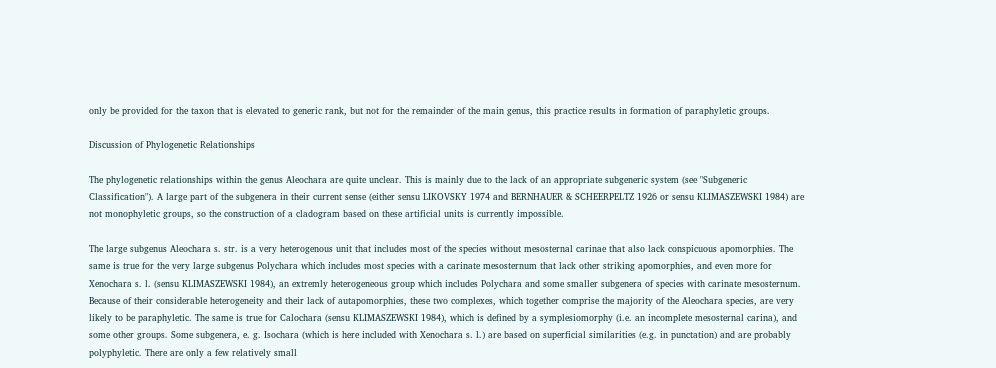only be provided for the taxon that is elevated to generic rank, but not for the remainder of the main genus, this practice results in formation of paraphyletic groups.

Discussion of Phylogenetic Relationships

The phylogenetic relationships within the genus Aleochara are quite unclear. This is mainly due to the lack of an appropriate subgeneric system (see "Subgeneric Classification"). A large part of the subgenera in their current sense (either sensu LIKOVSKY 1974 and BERNHAUER & SCHEERPELTZ 1926 or sensu KLIMASZEWSKI 1984) are not monophyletic groups, so the construction of a cladogram based on these artificial units is currently impossible.

The large subgenus Aleochara s. str. is a very heterogenous unit that includes most of the species without mesosternal carinae that also lack conspicuous apomorphies. The same is true for the very large subgenus Polychara which includes most species with a carinate mesosternum that lack other striking apomorphies, and even more for Xenochara s. l. (sensu KLIMASZEWSKI 1984), an extremly heterogeneous group which includes Polychara and some smaller subgenera of species with carinate mesosternum. Because of their considerable heterogeneity and their lack of autapomorphies, these two complexes, which together comprise the majority of the Aleochara species, are very likely to be paraphyletic. The same is true for Calochara (sensu KLIMASZEWSKI 1984), which is defined by a symplesiomorphy (i.e. an incomplete mesosternal carina), and some other groups. Some subgenera, e. g. Isochara (which is here included with Xenochara s. l.) are based on superficial similarities (e.g. in punctation) and are probably polyphyletic. There are only a few relatively small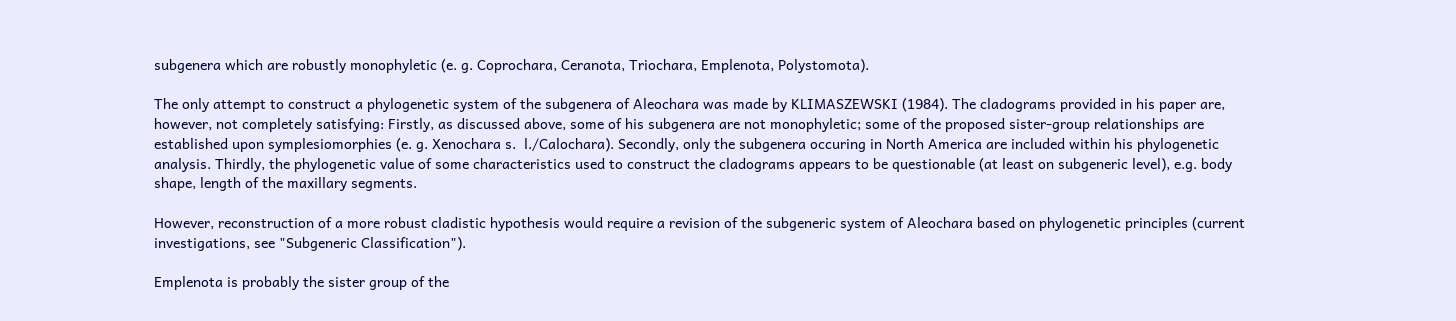subgenera which are robustly monophyletic (e. g. Coprochara, Ceranota, Triochara, Emplenota, Polystomota).

The only attempt to construct a phylogenetic system of the subgenera of Aleochara was made by KLIMASZEWSKI (1984). The cladograms provided in his paper are, however, not completely satisfying: Firstly, as discussed above, some of his subgenera are not monophyletic; some of the proposed sister-group relationships are established upon symplesiomorphies (e. g. Xenochara s.  l./Calochara). Secondly, only the subgenera occuring in North America are included within his phylogenetic analysis. Thirdly, the phylogenetic value of some characteristics used to construct the cladograms appears to be questionable (at least on subgeneric level), e.g. body shape, length of the maxillary segments.

However, reconstruction of a more robust cladistic hypothesis would require a revision of the subgeneric system of Aleochara based on phylogenetic principles (current investigations, see "Subgeneric Classification").

Emplenota is probably the sister group of the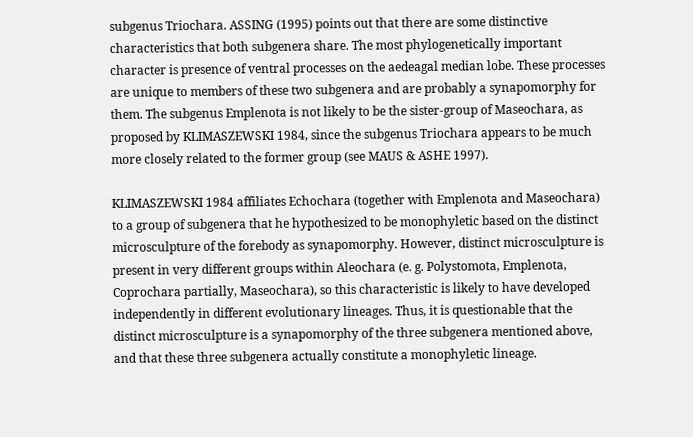subgenus Triochara. ASSING (1995) points out that there are some distinctive characteristics that both subgenera share. The most phylogenetically important character is presence of ventral processes on the aedeagal median lobe. These processes are unique to members of these two subgenera and are probably a synapomorphy for them. The subgenus Emplenota is not likely to be the sister-group of Maseochara, as proposed by KLIMASZEWSKI 1984, since the subgenus Triochara appears to be much more closely related to the former group (see MAUS & ASHE 1997).

KLIMASZEWSKI 1984 affiliates Echochara (together with Emplenota and Maseochara) to a group of subgenera that he hypothesized to be monophyletic based on the distinct microsculpture of the forebody as synapomorphy. However, distinct microsculpture is present in very different groups within Aleochara (e. g. Polystomota, Emplenota, Coprochara partially, Maseochara), so this characteristic is likely to have developed independently in different evolutionary lineages. Thus, it is questionable that the distinct microsculpture is a synapomorphy of the three subgenera mentioned above, and that these three subgenera actually constitute a monophyletic lineage.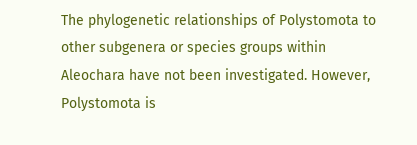The phylogenetic relationships of Polystomota to other subgenera or species groups within Aleochara have not been investigated. However, Polystomota is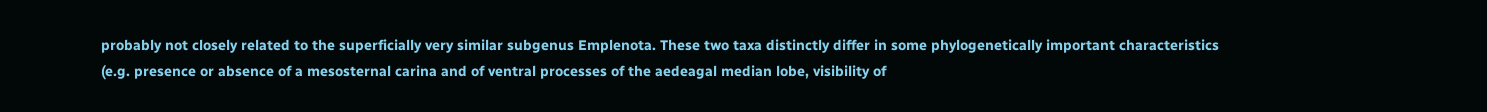probably not closely related to the superficially very similar subgenus Emplenota. These two taxa distinctly differ in some phylogenetically important characteristics (e.g. presence or absence of a mesosternal carina and of ventral processes of the aedeagal median lobe, visibility of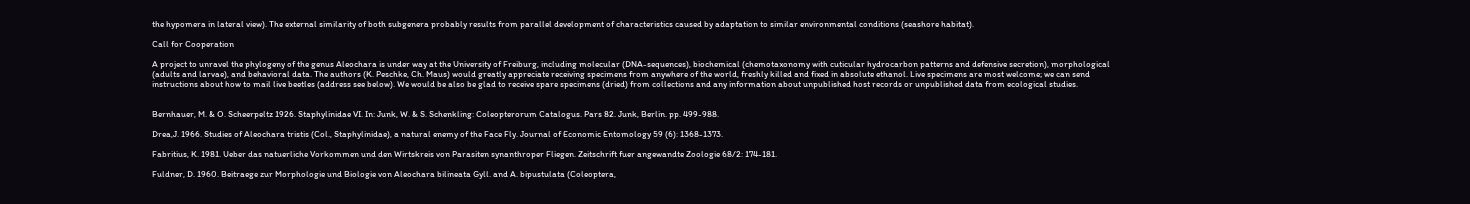the hypomera in lateral view). The external similarity of both subgenera probably results from parallel development of characteristics caused by adaptation to similar environmental conditions (seashore habitat).

Call for Cooperation

A project to unravel the phylogeny of the genus Aleochara is under way at the University of Freiburg, including molecular (DNA-sequences), biochemical (chemotaxonomy with cuticular hydrocarbon patterns and defensive secretion), morphological (adults and larvae), and behavioral data. The authors (K. Peschke, Ch. Maus) would greatly appreciate receiving specimens from anywhere of the world, freshly killed and fixed in absolute ethanol. Live specimens are most welcome; we can send instructions about how to mail live beetles (address see below). We would be also be glad to receive spare specimens (dried) from collections and any information about unpublished host records or unpublished data from ecological studies.


Bernhauer, M. & O. Scheerpeltz 1926. Staphylinidae VI. In: Junk, W. & S. Schenkling: Coleopterorum Catalogus. Pars 82. Junk, Berlin. pp. 499-988.

Drea,J. 1966. Studies of Aleochara tristis (Col., Staphylinidae), a natural enemy of the Face Fly. Journal of Economic Entomology 59 (6): 1368-1373.

Fabritius, K. 1981. Ueber das natuerliche Vorkommen und den Wirtskreis von Parasiten synanthroper Fliegen. Zeitschrift fuer angewandte Zoologie 68/2: 174-181.

Fuldner, D. 1960. Beitraege zur Morphologie und Biologie von Aleochara bilineata Gyll. and A. bipustulata (Coleoptera,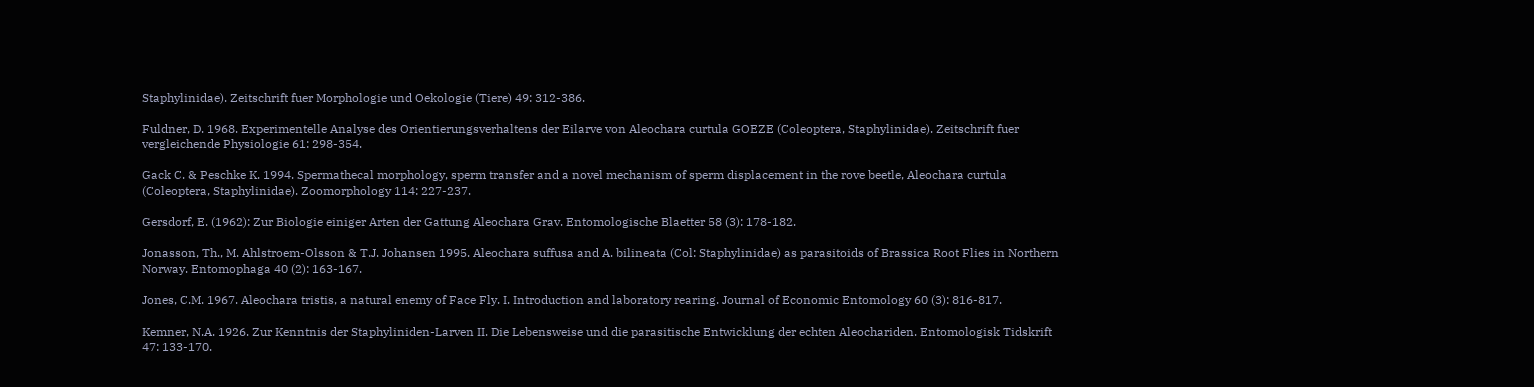Staphylinidae). Zeitschrift fuer Morphologie und Oekologie (Tiere) 49: 312-386.

Fuldner, D. 1968. Experimentelle Analyse des Orientierungsverhaltens der Eilarve von Aleochara curtula GOEZE (Coleoptera, Staphylinidae). Zeitschrift fuer vergleichende Physiologie 61: 298-354.

Gack C. & Peschke K. 1994. Spermathecal morphology, sperm transfer and a novel mechanism of sperm displacement in the rove beetle, Aleochara curtula (Coleoptera, Staphylinidae). Zoomorphology 114: 227-237.

Gersdorf, E. (1962): Zur Biologie einiger Arten der Gattung Aleochara Grav. Entomologische Blaetter 58 (3): 178-182.

Jonasson, Th., M. Ahlstroem-Olsson & T.J. Johansen 1995. Aleochara suffusa and A. bilineata (Col: Staphylinidae) as parasitoids of Brassica Root Flies in Northern Norway. Entomophaga 40 (2): 163-167.

Jones, C.M. 1967. Aleochara tristis, a natural enemy of Face Fly. I. Introduction and laboratory rearing. Journal of Economic Entomology 60 (3): 816-817.

Kemner, N.A. 1926. Zur Kenntnis der Staphyliniden-Larven II. Die Lebensweise und die parasitische Entwicklung der echten Aleochariden. Entomologisk Tidskrift 47: 133-170.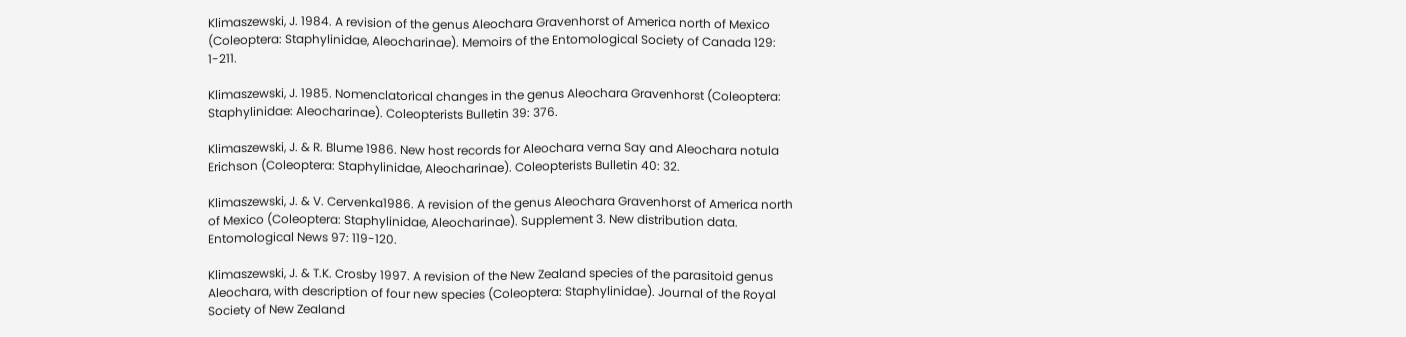Klimaszewski, J. 1984. A revision of the genus Aleochara Gravenhorst of America north of Mexico (Coleoptera: Staphylinidae, Aleocharinae). Memoirs of the Entomological Society of Canada 129: 1-211.

Klimaszewski, J. 1985. Nomenclatorical changes in the genus Aleochara Gravenhorst (Coleoptera: Staphylinidae: Aleocharinae). Coleopterists Bulletin 39: 376.

Klimaszewski, J. & R. Blume 1986. New host records for Aleochara verna Say and Aleochara notula Erichson (Coleoptera: Staphylinidae, Aleocharinae). Coleopterists Bulletin 40: 32.

Klimaszewski, J. & V. Cervenka1986. A revision of the genus Aleochara Gravenhorst of America north of Mexico (Coleoptera: Staphylinidae, Aleocharinae). Supplement 3. New distribution data. Entomological News 97: 119-120.

Klimaszewski, J. & T.K. Crosby 1997. A revision of the New Zealand species of the parasitoid genus Aleochara, with description of four new species (Coleoptera: Staphylinidae). Journal of the Royal Society of New Zealand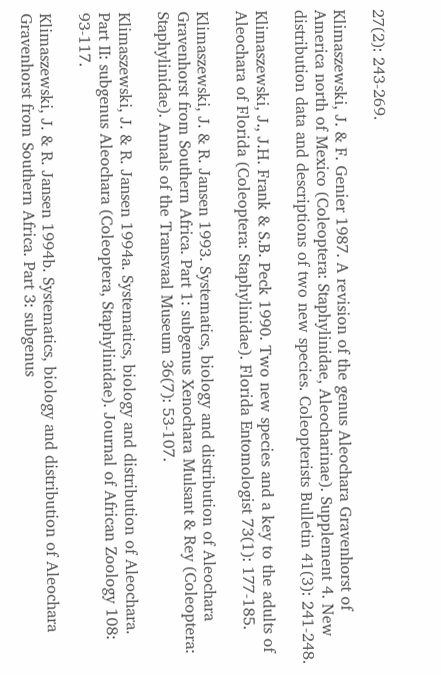27(2): 243-269.

Klimaszewski, J. & F. Genier 1987. A revision of the genus Aleochara Gravenhorst of America north of Mexico (Coleoptera: Staphylinidae, Aleocharinae). Supplement 4. New distribution data and descriptions of two new species. Coleopterists Bulletin 41(3): 241-248.

Klimaszewski, J., J.H. Frank & S.B. Peck 1990. Two new species and a key to the adults of Aleochara of Florida (Coleoptera: Staphylinidae). Florida Entomologist 73(1): 177-185.

Klimaszewski, J. & R. Jansen 1993. Systematics, biology and distribution of Aleochara Gravenhorst from Southern Africa. Part 1: subgenus Xenochara Mulsant & Rey (Coleoptera: Staphylinidae). Annals of the Transvaal Museum 36(7): 53-107.

Klimaszewski, J. & R. Jansen 1994a. Systematics, biology and distribution of Aleochara. Part II: subgenus Aleochara (Coleoptera, Staphylinidae). Journal of African Zoology 108: 93-117.

Klimaszewski, J. & R. Jansen 1994b. Systematics, biology and distribution of Aleochara Gravenhorst from Southern Africa. Part 3: subgenus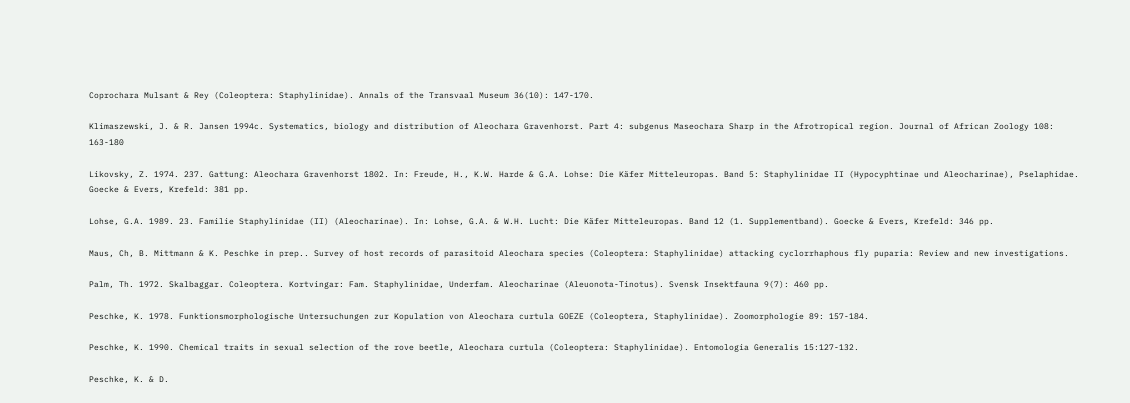Coprochara Mulsant & Rey (Coleoptera: Staphylinidae). Annals of the Transvaal Museum 36(10): 147-170.

Klimaszewski, J. & R. Jansen 1994c. Systematics, biology and distribution of Aleochara Gravenhorst. Part 4: subgenus Maseochara Sharp in the Afrotropical region. Journal of African Zoology 108: 163-180

Likovsky, Z. 1974. 237. Gattung: Aleochara Gravenhorst 1802. In: Freude, H., K.W. Harde & G.A. Lohse: Die Käfer Mitteleuropas. Band 5: Staphylinidae II (Hypocyphtinae und Aleocharinae), Pselaphidae. Goecke & Evers, Krefeld: 381 pp.

Lohse, G.A. 1989. 23. Familie Staphylinidae (II) (Aleocharinae). In: Lohse, G.A. & W.H. Lucht: Die Käfer Mitteleuropas. Band 12 (1. Supplementband). Goecke & Evers, Krefeld: 346 pp.

Maus, Ch, B. Mittmann & K. Peschke in prep.. Survey of host records of parasitoid Aleochara species (Coleoptera: Staphylinidae) attacking cyclorrhaphous fly puparia: Review and new investigations.

Palm, Th. 1972. Skalbaggar. Coleoptera. Kortvingar: Fam. Staphylinidae, Underfam. Aleocharinae (Aleuonota-Tinotus). Svensk Insektfauna 9(7): 460 pp.

Peschke, K. 1978. Funktionsmorphologische Untersuchungen zur Kopulation von Aleochara curtula GOEZE (Coleoptera, Staphylinidae). Zoomorphologie 89: 157-184.

Peschke, K. 1990. Chemical traits in sexual selection of the rove beetle, Aleochara curtula (Coleoptera: Staphylinidae). Entomologia Generalis 15:127-132.

Peschke, K. & D.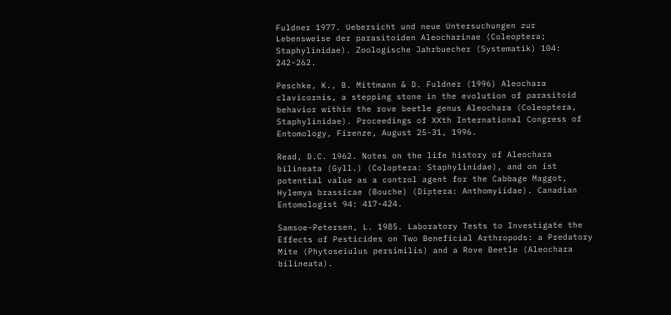Fuldner 1977. Uebersicht und neue Untersuchungen zur Lebensweise der parasitoiden Aleocharinae (Coleoptera; Staphylinidae). Zoologische Jahrbuecher (Systematik) 104: 242-262.

Peschke, K., B. Mittmann & D. Fuldner (1996) Aleochara clavicornis, a stepping stone in the evolution of parasitoid behavior within the rove beetle genus Aleochara (Coleoptera, Staphylinidae). Proceedings of XXth International Congress of Entomology, Firenze, August 25-31, 1996.

Read, D.C. 1962. Notes on the life history of Aleochara bilineata (Gyll.) (Coloptera: Staphylinidae), and on ist potential value as a control agent for the Cabbage Maggot, Hylemya brassicae (Bouche) (Diptera: Anthomyiidae). Canadian Entomologist 94: 417-424.

Samsoe-Petersen, L. 1985. Laboratory Tests to Investigate the Effects of Pesticides on Two Beneficial Arthropods: a Predatory Mite (Phytoseiulus persimilis) and a Rove Beetle (Aleochara bilineata).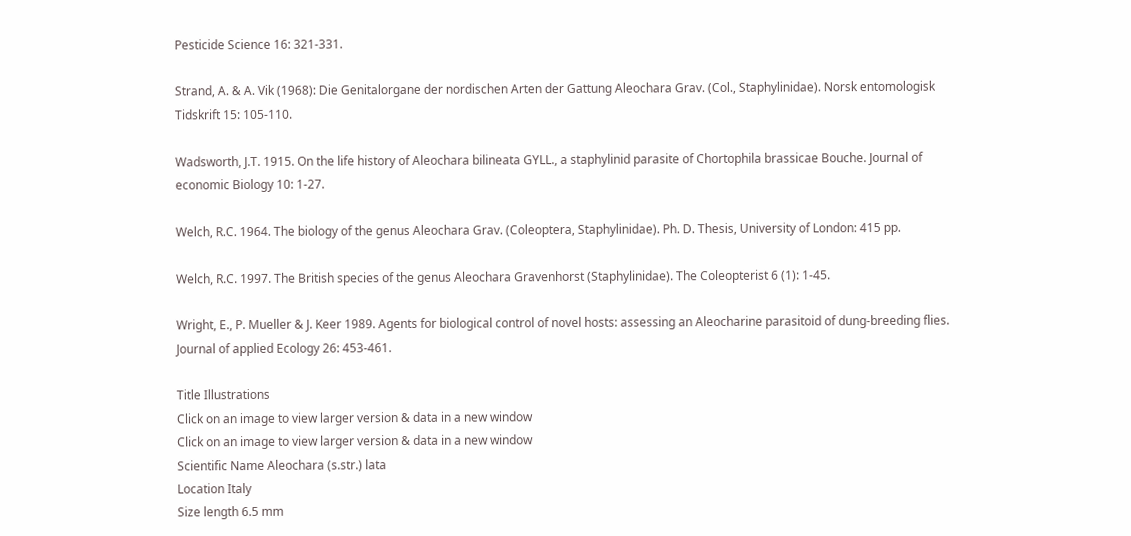Pesticide Science 16: 321-331.

Strand, A. & A. Vik (1968): Die Genitalorgane der nordischen Arten der Gattung Aleochara Grav. (Col., Staphylinidae). Norsk entomologisk Tidskrift 15: 105-110.

Wadsworth, J.T. 1915. On the life history of Aleochara bilineata GYLL., a staphylinid parasite of Chortophila brassicae Bouche. Journal of economic Biology 10: 1-27.

Welch, R.C. 1964. The biology of the genus Aleochara Grav. (Coleoptera, Staphylinidae). Ph. D. Thesis, University of London: 415 pp.

Welch, R.C. 1997. The British species of the genus Aleochara Gravenhorst (Staphylinidae). The Coleopterist 6 (1): 1-45.

Wright, E., P. Mueller & J. Keer 1989. Agents for biological control of novel hosts: assessing an Aleocharine parasitoid of dung-breeding flies. Journal of applied Ecology 26: 453-461.

Title Illustrations
Click on an image to view larger version & data in a new window
Click on an image to view larger version & data in a new window
Scientific Name Aleochara (s.str.) lata
Location Italy
Size length 6.5 mm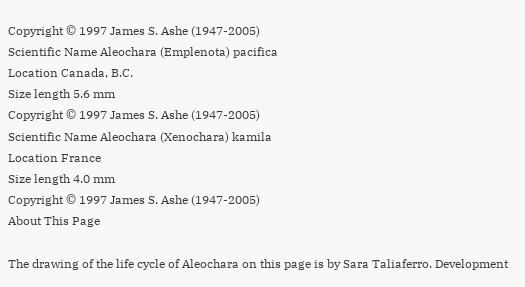Copyright © 1997 James S. Ashe (1947-2005)
Scientific Name Aleochara (Emplenota) pacifica
Location Canada, B.C.
Size length 5.6 mm
Copyright © 1997 James S. Ashe (1947-2005)
Scientific Name Aleochara (Xenochara) kamila
Location France
Size length 4.0 mm
Copyright © 1997 James S. Ashe (1947-2005)
About This Page

The drawing of the life cycle of Aleochara on this page is by Sara Taliaferro. Development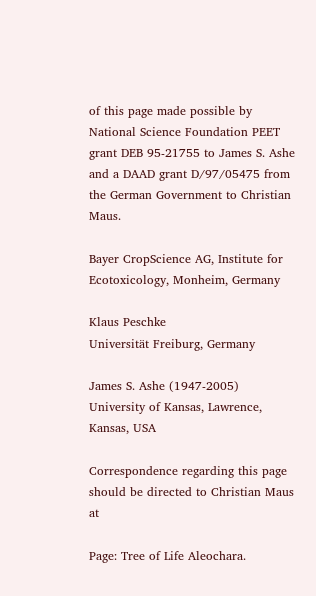of this page made possible by National Science Foundation PEET grant DEB 95-21755 to James S. Ashe and a DAAD grant D/97/05475 from the German Government to Christian Maus.

Bayer CropScience AG, Institute for Ecotoxicology, Monheim, Germany

Klaus Peschke
Universität Freiburg, Germany

James S. Ashe (1947-2005)
University of Kansas, Lawrence, Kansas, USA

Correspondence regarding this page should be directed to Christian Maus at

Page: Tree of Life Aleochara.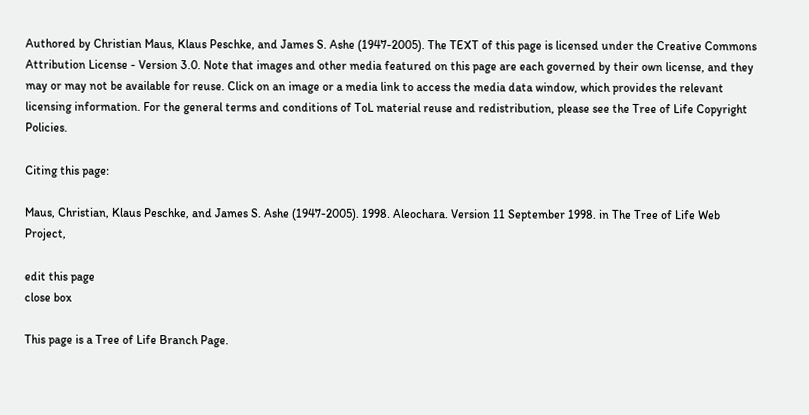Authored by Christian Maus, Klaus Peschke, and James S. Ashe (1947-2005). The TEXT of this page is licensed under the Creative Commons Attribution License - Version 3.0. Note that images and other media featured on this page are each governed by their own license, and they may or may not be available for reuse. Click on an image or a media link to access the media data window, which provides the relevant licensing information. For the general terms and conditions of ToL material reuse and redistribution, please see the Tree of Life Copyright Policies.

Citing this page:

Maus, Christian, Klaus Peschke, and James S. Ashe (1947-2005). 1998. Aleochara. Version 11 September 1998. in The Tree of Life Web Project,

edit this page
close box

This page is a Tree of Life Branch Page.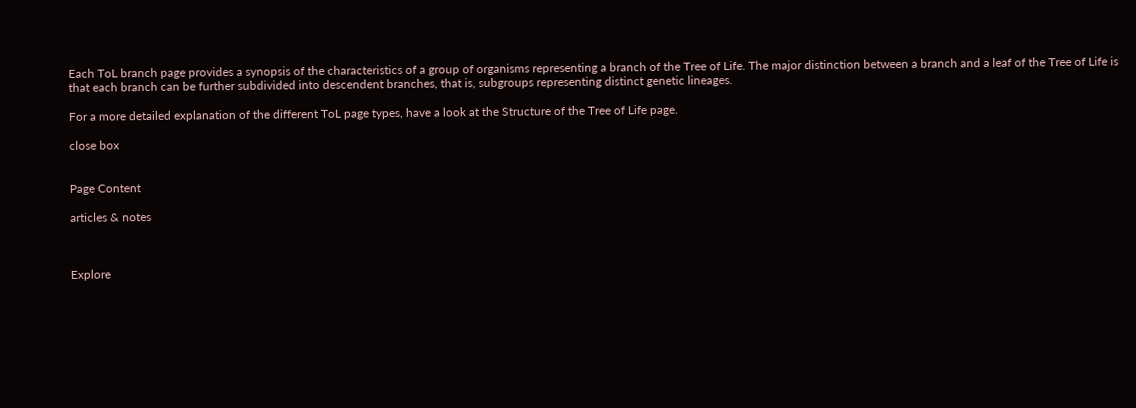Each ToL branch page provides a synopsis of the characteristics of a group of organisms representing a branch of the Tree of Life. The major distinction between a branch and a leaf of the Tree of Life is that each branch can be further subdivided into descendent branches, that is, subgroups representing distinct genetic lineages.

For a more detailed explanation of the different ToL page types, have a look at the Structure of the Tree of Life page.

close box


Page Content

articles & notes



Explore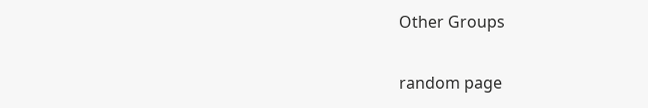Other Groups

random page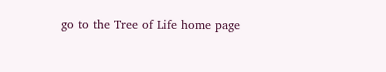go to the Tree of Life home page